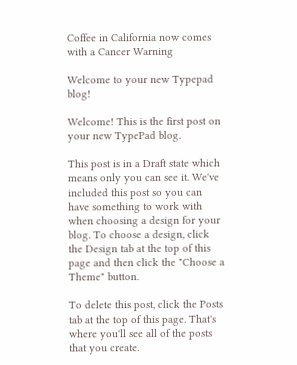Coffee in California now comes with a Cancer Warning

Welcome to your new Typepad blog!

Welcome! This is the first post on your new TypePad blog.

This post is in a Draft state which means only you can see it. We've included this post so you can have something to work with when choosing a design for your blog. To choose a design, click the Design tab at the top of this page and then click the "Choose a Theme" button.

To delete this post, click the Posts tab at the top of this page. That's where you'll see all of the posts that you create.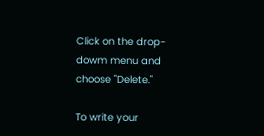Click on the drop-dowm menu and choose "Delete."

To write your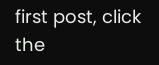first post, click the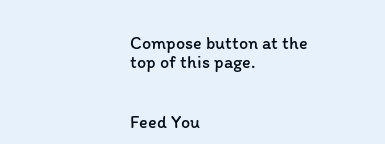Compose button at the top of this page.


Feed You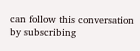can follow this conversation by subscribing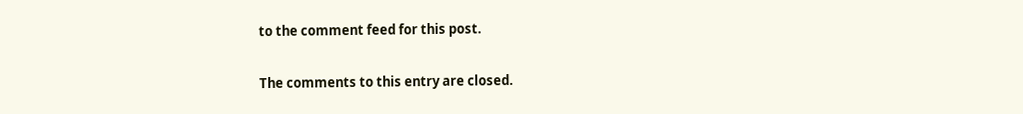to the comment feed for this post.

The comments to this entry are closed.